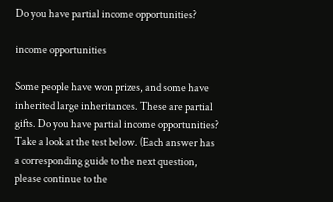Do you have partial income opportunities?

income opportunities

Some people have won prizes, and some have inherited large inheritances. These are partial gifts. Do you have partial income opportunities? Take a look at the test below. (Each answer has a corresponding guide to the next question, please continue to the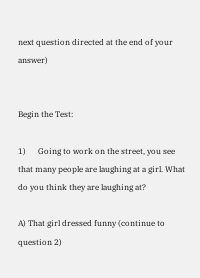next question directed at the end of your answer)


Begin the Test:

1)      Going to work on the street, you see that many people are laughing at a girl. What do you think they are laughing at?

A) That girl dressed funny (continue to question 2)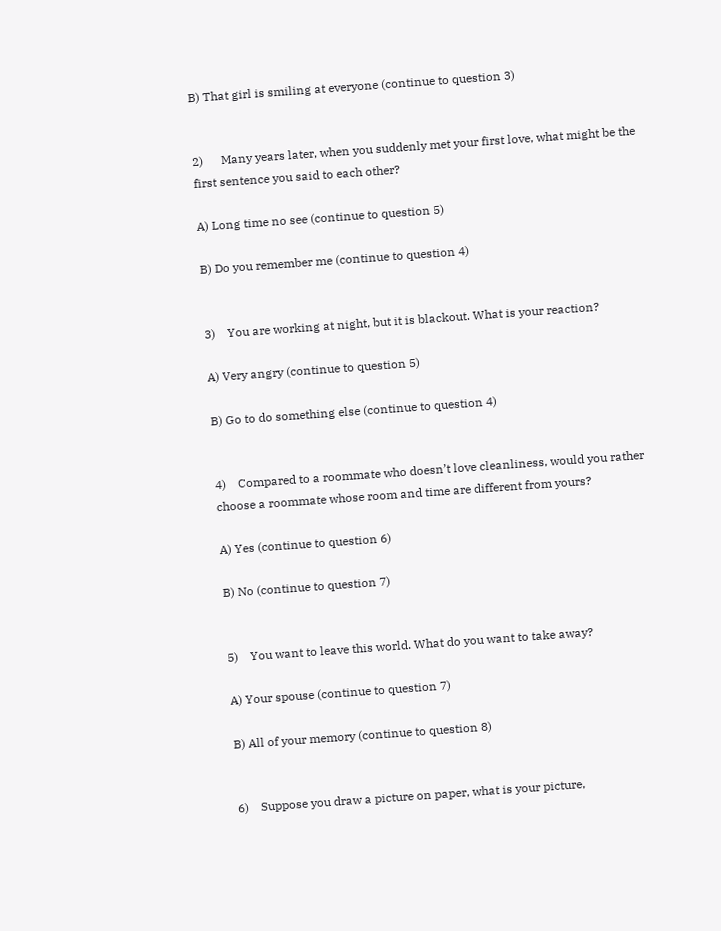B) That girl is smiling at everyone (continue to question 3)


2)      Many years later, when you suddenly met your first love, what might be the first sentence you said to each other?

A) Long time no see (continue to question 5)

B) Do you remember me (continue to question 4)


3)    You are working at night, but it is blackout. What is your reaction?

A) Very angry (continue to question 5)

B) Go to do something else (continue to question 4)


4)    Compared to a roommate who doesn’t love cleanliness, would you rather choose a roommate whose room and time are different from yours?

A) Yes (continue to question 6)

B) No (continue to question 7)


5)    You want to leave this world. What do you want to take away?

A) Your spouse (continue to question 7)

B) All of your memory (continue to question 8)


6)    Suppose you draw a picture on paper, what is your picture,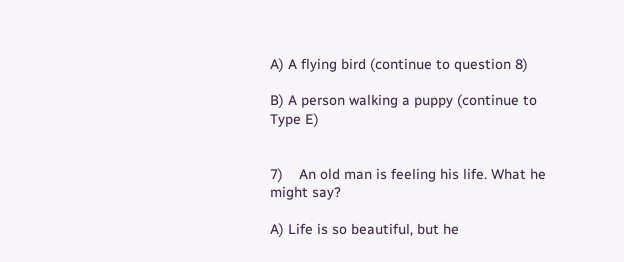A) A flying bird (continue to question 8)

B) A person walking a puppy (continue to Type E)


7)    An old man is feeling his life. What he might say?

A) Life is so beautiful, but he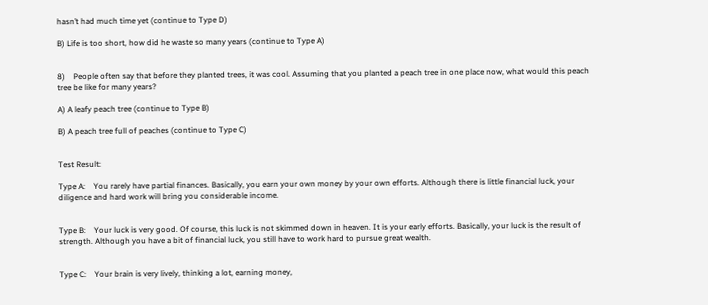hasn’t had much time yet (continue to Type D)

B) Life is too short, how did he waste so many years (continue to Type A)


8)    People often say that before they planted trees, it was cool. Assuming that you planted a peach tree in one place now, what would this peach tree be like for many years?

A) A leafy peach tree (continue to Type B)

B) A peach tree full of peaches (continue to Type C)


Test Result:

Type A:    You rarely have partial finances. Basically, you earn your own money by your own efforts. Although there is little financial luck, your diligence and hard work will bring you considerable income.


Type B:    Your luck is very good. Of course, this luck is not skimmed down in heaven. It is your early efforts. Basically, your luck is the result of strength. Although you have a bit of financial luck, you still have to work hard to pursue great wealth.


Type C:    Your brain is very lively, thinking a lot, earning money,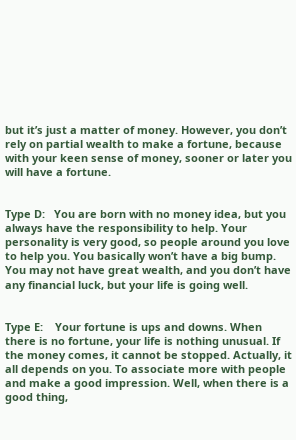but it’s just a matter of money. However, you don’t rely on partial wealth to make a fortune, because with your keen sense of money, sooner or later you will have a fortune.


Type D:   You are born with no money idea, but you always have the responsibility to help. Your personality is very good, so people around you love to help you. You basically won’t have a big bump. You may not have great wealth, and you don’t have any financial luck, but your life is going well.


Type E:    Your fortune is ups and downs. When there is no fortune, your life is nothing unusual. If the money comes, it cannot be stopped. Actually, it all depends on you. To associate more with people and make a good impression. Well, when there is a good thing,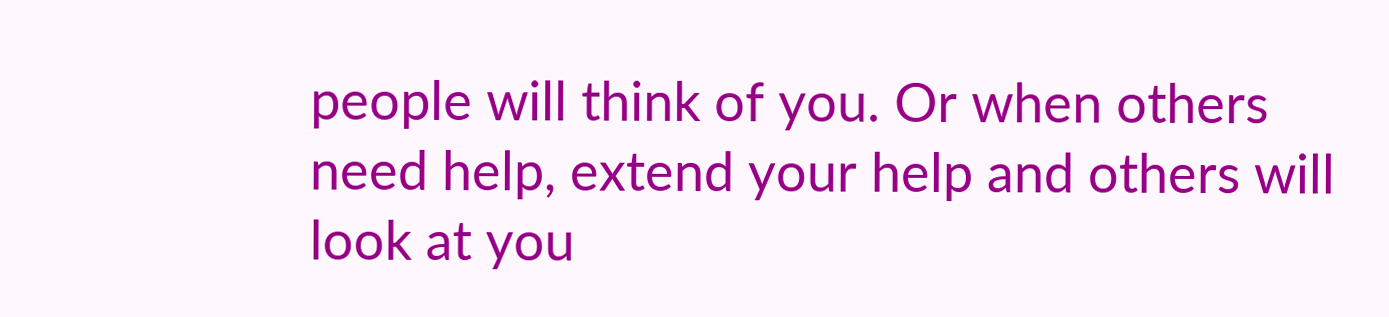people will think of you. Or when others need help, extend your help and others will look at you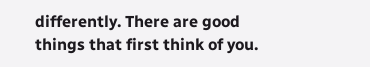differently. There are good things that first think of you.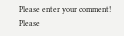Please enter your comment!
Please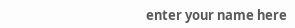enter your name here